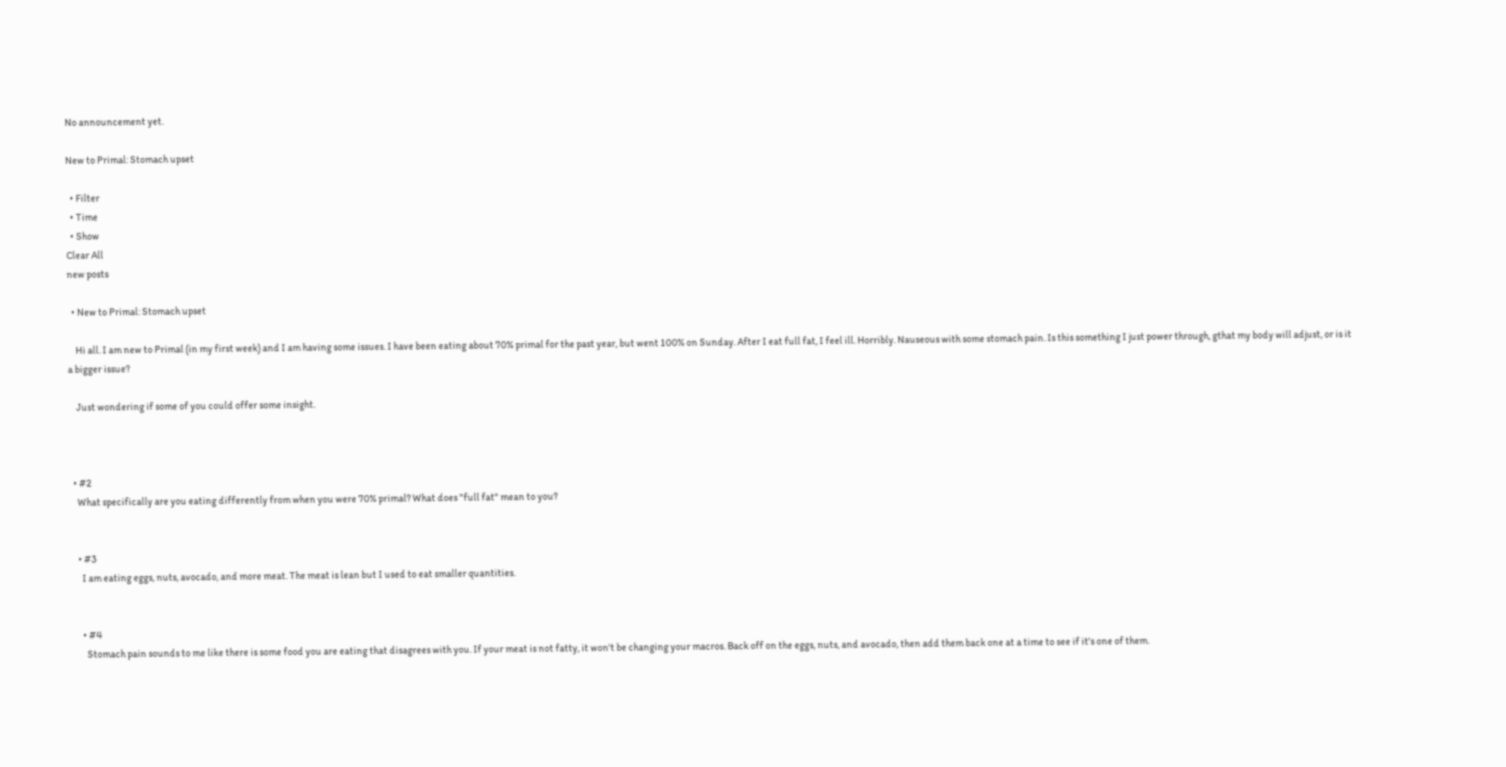No announcement yet.

New to Primal: Stomach upset

  • Filter
  • Time
  • Show
Clear All
new posts

  • New to Primal: Stomach upset

    Hi all. I am new to Primal (in my first week) and I am having some issues. I have been eating about 70% primal for the past year, but went 100% on Sunday. After I eat full fat, I feel ill. Horribly. Nauseous with some stomach pain. Is this something I just power through, gthat my body will adjust, or is it a bigger issue?

    Just wondering if some of you could offer some insight.



  • #2
    What specifically are you eating differently from when you were 70% primal? What does "full fat" mean to you?


    • #3
      I am eating eggs, nuts, avocado, and more meat. The meat is lean but I used to eat smaller quantities.


      • #4
        Stomach pain sounds to me like there is some food you are eating that disagrees with you. If your meat is not fatty, it won't be changing your macros. Back off on the eggs, nuts, and avocado, then add them back one at a time to see if it's one of them.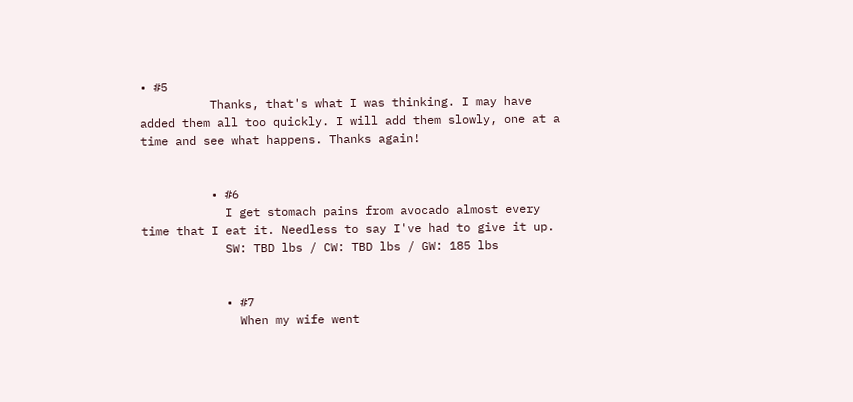• #5
          Thanks, that's what I was thinking. I may have added them all too quickly. I will add them slowly, one at a time and see what happens. Thanks again!


          • #6
            I get stomach pains from avocado almost every time that I eat it. Needless to say I've had to give it up.
            SW: TBD lbs / CW: TBD lbs / GW: 185 lbs


            • #7
              When my wife went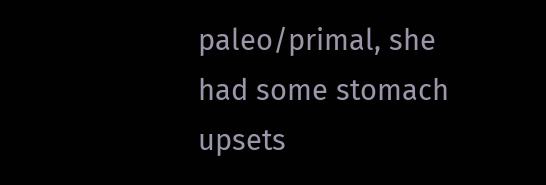paleo/primal, she had some stomach upsets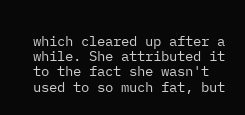which cleared up after a while. She attributed it to the fact she wasn't used to so much fat, but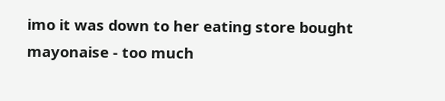imo it was down to her eating store bought mayonaise - too much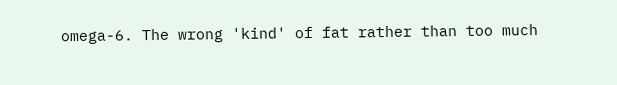omega-6. The wrong 'kind' of fat rather than too much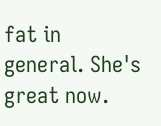fat in general. She's great now.